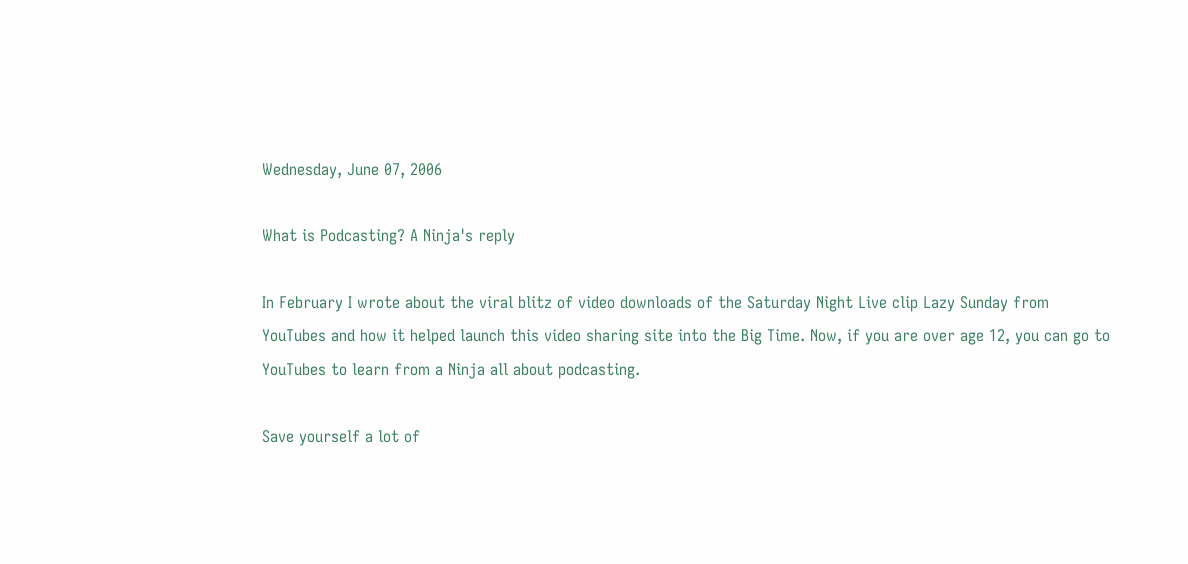Wednesday, June 07, 2006

What is Podcasting? A Ninja's reply

In February I wrote about the viral blitz of video downloads of the Saturday Night Live clip Lazy Sunday from YouTubes and how it helped launch this video sharing site into the Big Time. Now, if you are over age 12, you can go to YouTubes to learn from a Ninja all about podcasting.

Save yourself a lot of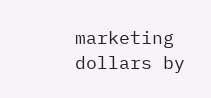marketing dollars by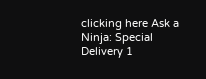clicking here Ask a Ninja: Special Delivery 1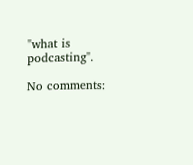"what is podcasting".

No comments: